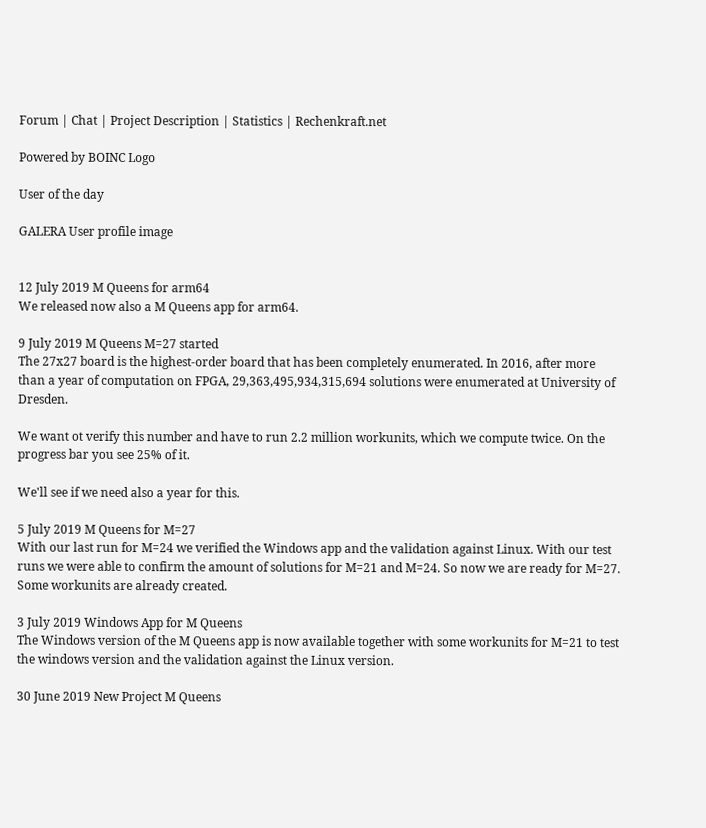Forum | Chat | Project Description | Statistics | Rechenkraft.net

Powered by BOINC Logo

User of the day

GALERA User profile image


12 July 2019 M Queens for arm64
We released now also a M Queens app for arm64.

9 July 2019 M Queens M=27 started
The 27x27 board is the highest-order board that has been completely enumerated. In 2016, after more than a year of computation on FPGA, 29,363,495,934,315,694 solutions were enumerated at University of Dresden.

We want ot verify this number and have to run 2.2 million workunits, which we compute twice. On the progress bar you see 25% of it.

We'll see if we need also a year for this.

5 July 2019 M Queens for M=27
With our last run for M=24 we verified the Windows app and the validation against Linux. With our test runs we were able to confirm the amount of solutions for M=21 and M=24. So now we are ready for M=27. Some workunits are already created.

3 July 2019 Windows App for M Queens
The Windows version of the M Queens app is now available together with some workunits for M=21 to test the windows version and the validation against the Linux version.

30 June 2019 New Project M Queens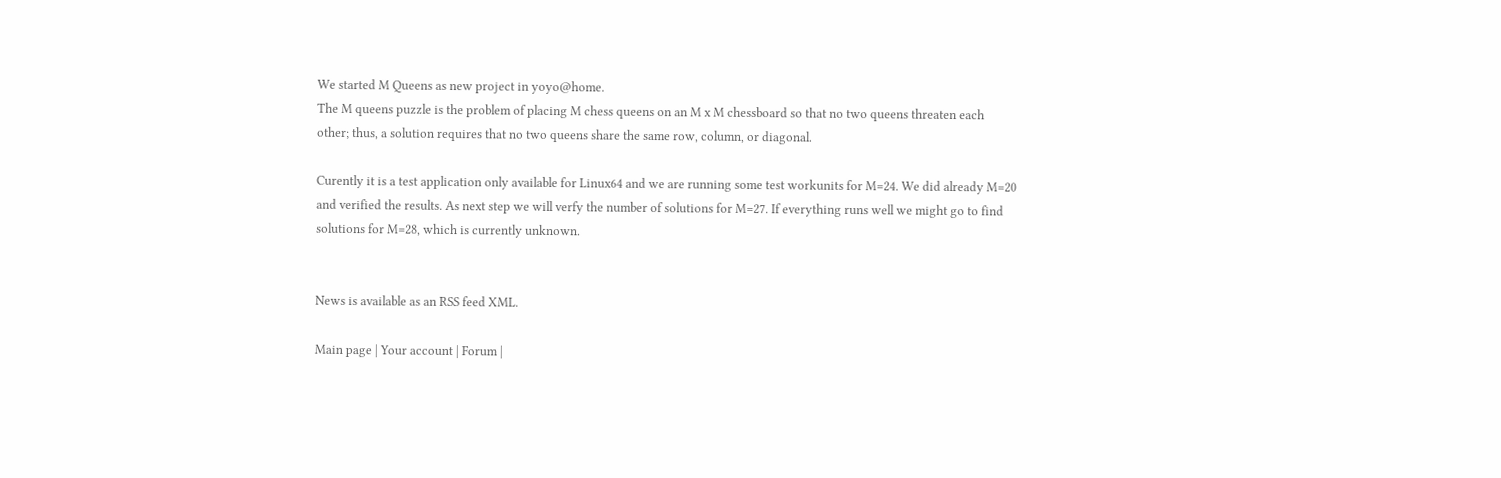We started M Queens as new project in yoyo@home.
The M queens puzzle is the problem of placing M chess queens on an M x M chessboard so that no two queens threaten each other; thus, a solution requires that no two queens share the same row, column, or diagonal.

Curently it is a test application only available for Linux64 and we are running some test workunits for M=24. We did already M=20 and verified the results. As next step we will verfy the number of solutions for M=27. If everything runs well we might go to find solutions for M=28, which is currently unknown.


News is available as an RSS feed XML.

Main page | Your account | Forum |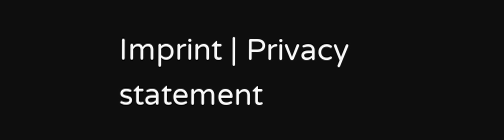Imprint | Privacy statement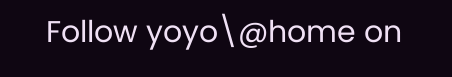Follow yoyo\@home on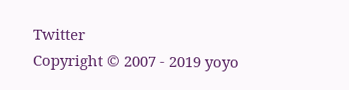Twitter
Copyright © 2007 - 2019 yoyo